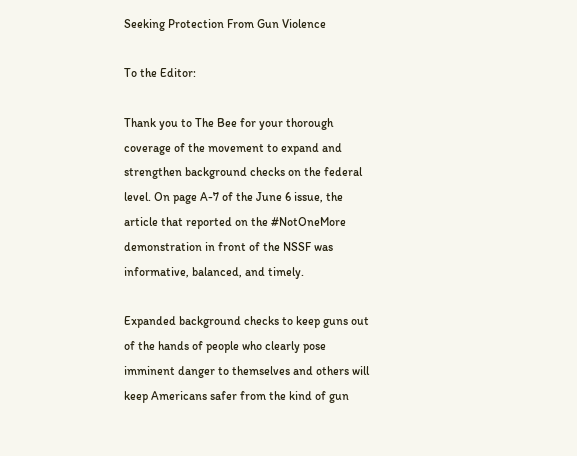Seeking Protection From Gun Violence

To the Editor:

Thank you to The Bee for your thorough coverage of the movement to expand and strengthen background checks on the federal level. On page A-7 of the June 6 issue, the article that reported on the #NotOneMore demonstration in front of the NSSF was informative, balanced, and timely.

Expanded background checks to keep guns out of the hands of people who clearly pose imminent danger to themselves and others will keep Americans safer from the kind of gun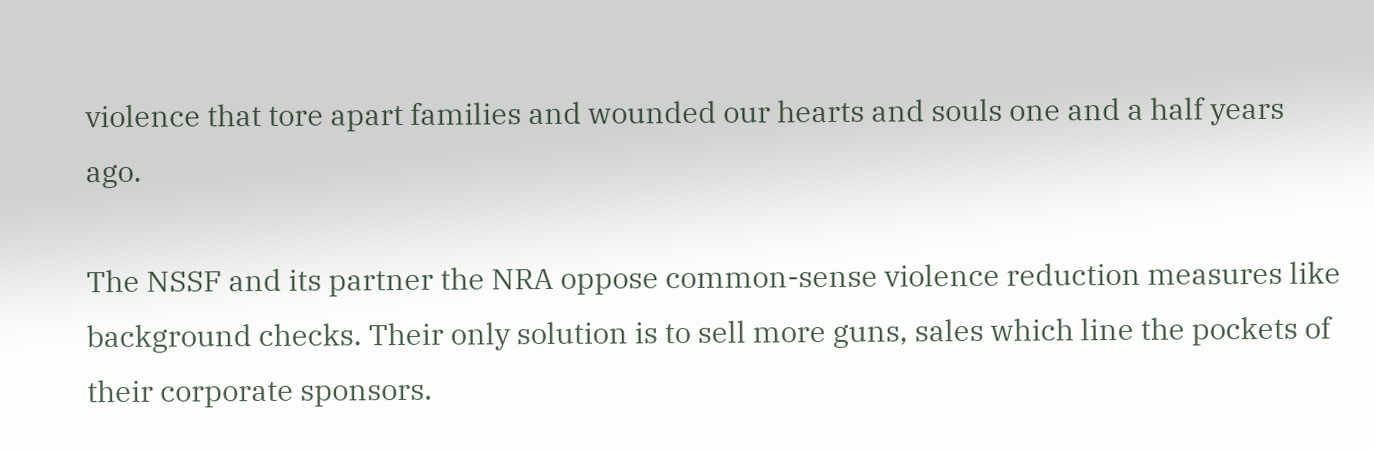violence that tore apart families and wounded our hearts and souls one and a half years ago.

The NSSF and its partner the NRA oppose common-sense violence reduction measures like background checks. Their only solution is to sell more guns, sales which line the pockets of their corporate sponsors.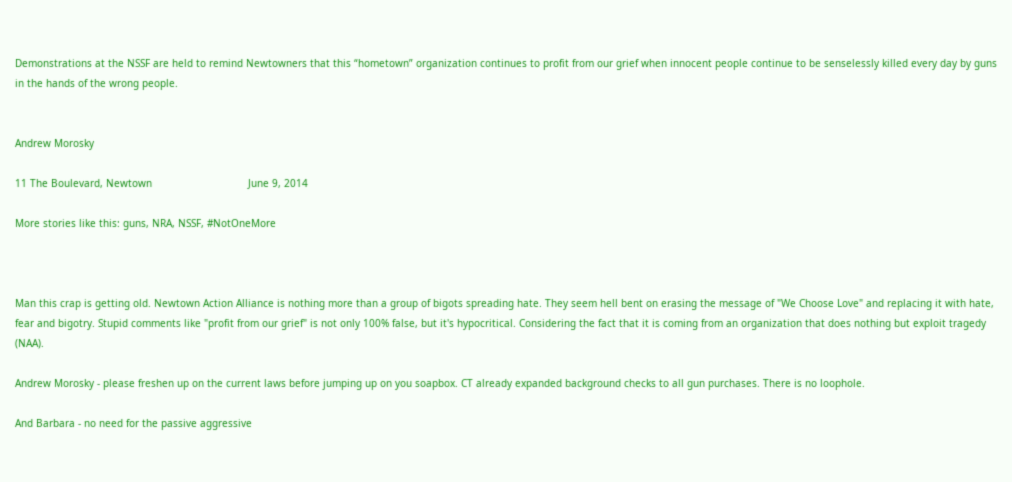Demonstrations at the NSSF are held to remind Newtowners that this “hometown” organization continues to profit from our grief when innocent people continue to be senselessly killed every day by guns in the hands of the wrong people.


Andrew Morosky

11 The Boulevard, Newtown                                June 9, 2014

More stories like this: guns, NRA, NSSF, #NotOneMore



Man this crap is getting old. Newtown Action Alliance is nothing more than a group of bigots spreading hate. They seem hell bent on erasing the message of "We Choose Love" and replacing it with hate, fear and bigotry. Stupid comments like "profit from our grief" is not only 100% false, but it's hypocritical. Considering the fact that it is coming from an organization that does nothing but exploit tragedy (NAA).

Andrew Morosky - please freshen up on the current laws before jumping up on you soapbox. CT already expanded background checks to all gun purchases. There is no loophole.

And Barbara - no need for the passive aggressive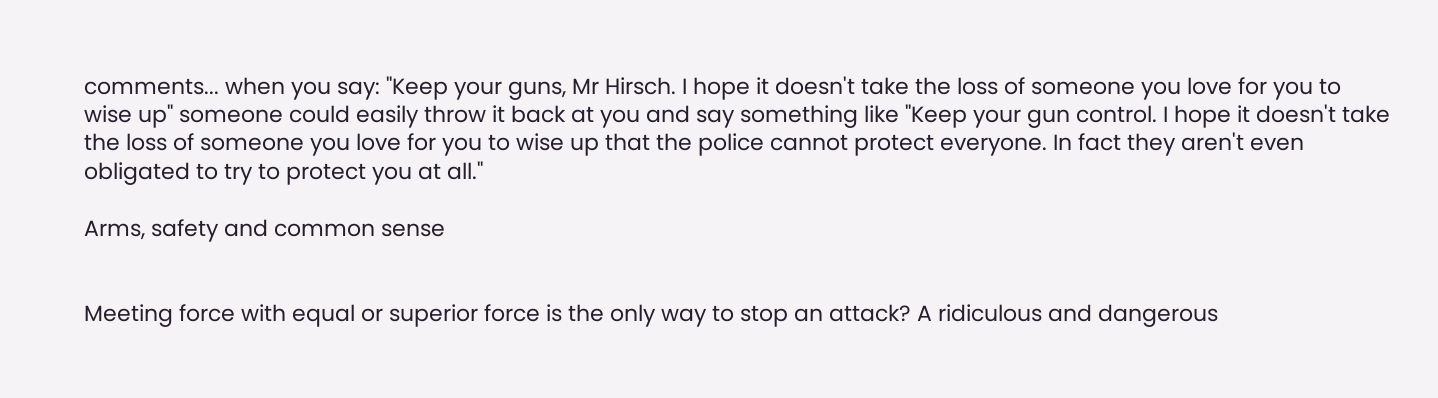comments... when you say: "Keep your guns, Mr Hirsch. I hope it doesn't take the loss of someone you love for you to wise up" someone could easily throw it back at you and say something like "Keep your gun control. I hope it doesn't take the loss of someone you love for you to wise up that the police cannot protect everyone. In fact they aren't even obligated to try to protect you at all."

Arms, safety and common sense


Meeting force with equal or superior force is the only way to stop an attack? A ridiculous and dangerous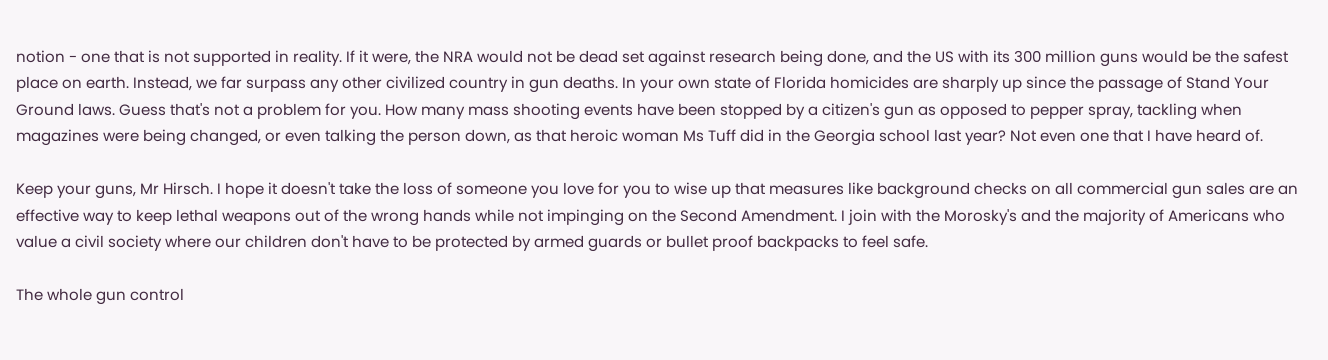notion - one that is not supported in reality. If it were, the NRA would not be dead set against research being done, and the US with its 300 million guns would be the safest place on earth. Instead, we far surpass any other civilized country in gun deaths. In your own state of Florida homicides are sharply up since the passage of Stand Your Ground laws. Guess that's not a problem for you. How many mass shooting events have been stopped by a citizen's gun as opposed to pepper spray, tackling when magazines were being changed, or even talking the person down, as that heroic woman Ms Tuff did in the Georgia school last year? Not even one that I have heard of.

Keep your guns, Mr Hirsch. I hope it doesn't take the loss of someone you love for you to wise up that measures like background checks on all commercial gun sales are an effective way to keep lethal weapons out of the wrong hands while not impinging on the Second Amendment. I join with the Morosky's and the majority of Americans who value a civil society where our children don't have to be protected by armed guards or bullet proof backpacks to feel safe.

The whole gun control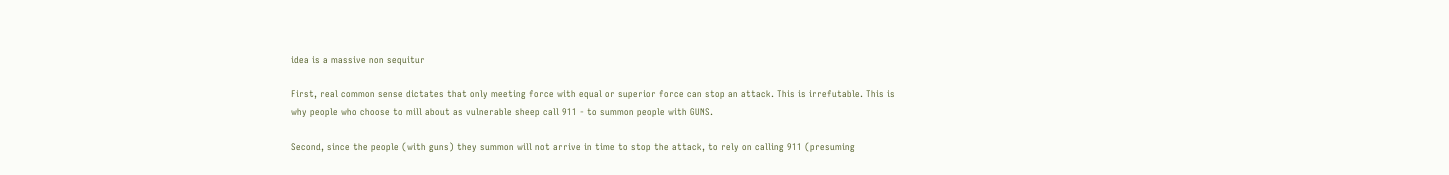idea is a massive non sequitur

First, real common sense dictates that only meeting force with equal or superior force can stop an attack. This is irrefutable. This is why people who choose to mill about as vulnerable sheep call 911 - to summon people with GUNS.

Second, since the people (with guns) they summon will not arrive in time to stop the attack, to rely on calling 911 (presuming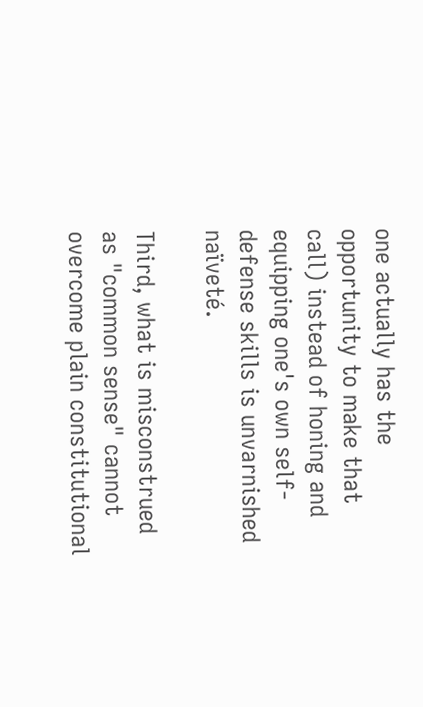one actually has the opportunity to make that call) instead of honing and equipping one's own self-defense skills is unvarnished naïveté.

Third, what is misconstrued as "common sense" cannot overcome plain constitutional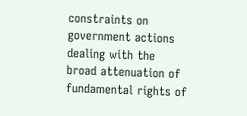constraints on government actions dealing with the broad attenuation of fundamental rights of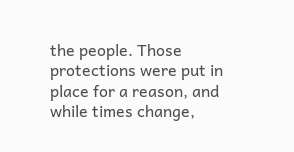the people. Those protections were put in place for a reason, and while times change,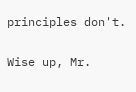principles don't.

Wise up, Mr.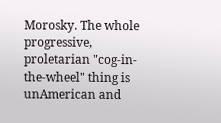Morosky. The whole progressive, proletarian "cog-in-the-wheel" thing is unAmerican and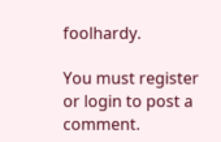foolhardy.

You must register or login to post a comment.